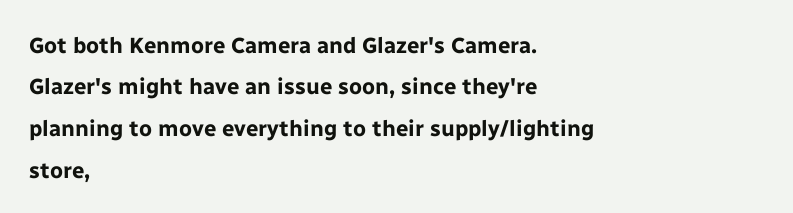Got both Kenmore Camera and Glazer's Camera. Glazer's might have an issue soon, since they're planning to move everything to their supply/lighting store,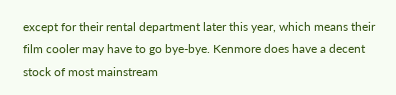except for their rental department later this year, which means their film cooler may have to go bye-bye. Kenmore does have a decent stock of most mainstream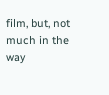film, but, not much in the way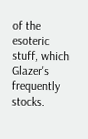of the esoteric stuff, which Glazer's frequently stocks.